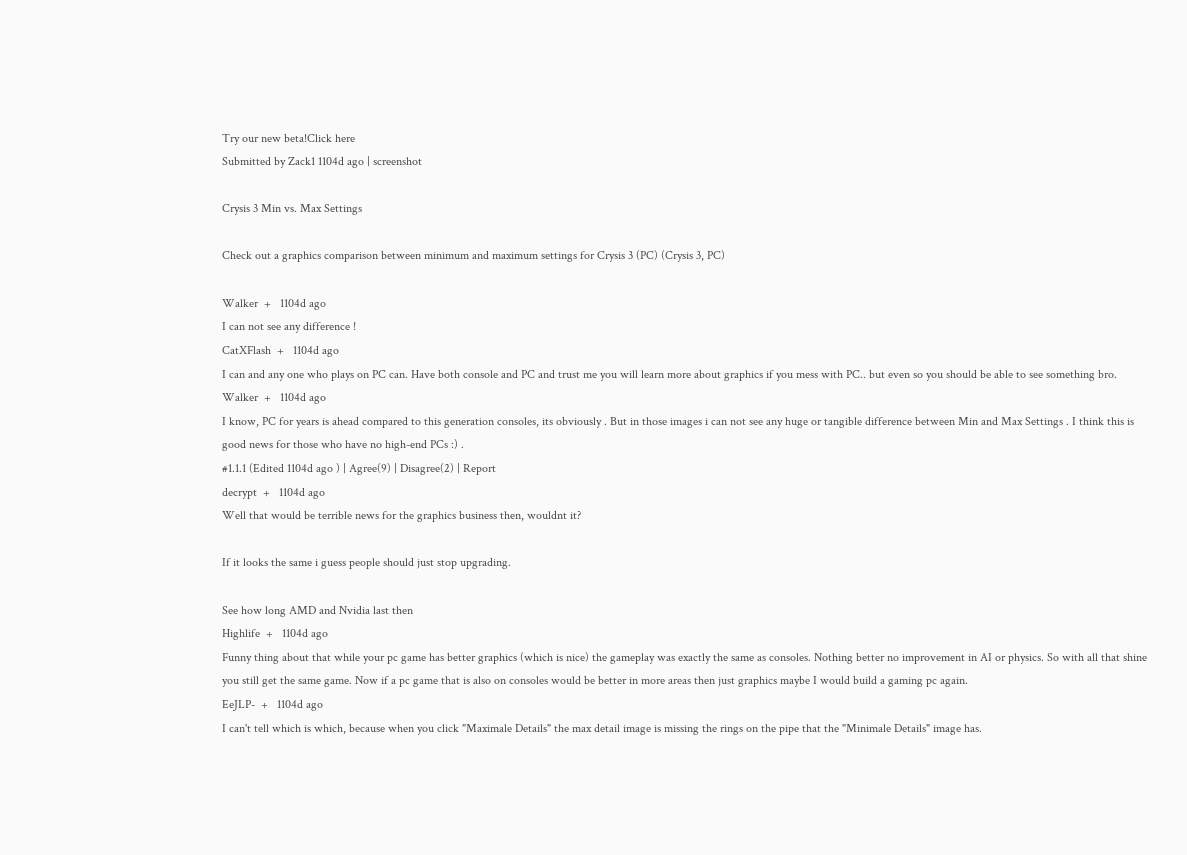Try our new beta!Click here
Submitted by Zack1 1104d ago | screenshot

Crysis 3 Min vs. Max Settings

Check out a graphics comparison between minimum and maximum settings for Crysis 3 (PC) (Crysis 3, PC)

Walker  +   1104d ago
I can not see any difference !
CatXFlash  +   1104d ago
I can and any one who plays on PC can. Have both console and PC and trust me you will learn more about graphics if you mess with PC.. but even so you should be able to see something bro.
Walker  +   1104d ago
I know, PC for years is ahead compared to this generation consoles, its obviously . But in those images i can not see any huge or tangible difference between Min and Max Settings . I think this is good news for those who have no high-end PCs :) .
#1.1.1 (Edited 1104d ago ) | Agree(9) | Disagree(2) | Report
decrypt  +   1104d ago
Well that would be terrible news for the graphics business then, wouldnt it?

If it looks the same i guess people should just stop upgrading.

See how long AMD and Nvidia last then
Highlife  +   1104d ago
Funny thing about that while your pc game has better graphics (which is nice) the gameplay was exactly the same as consoles. Nothing better no improvement in AI or physics. So with all that shine you still get the same game. Now if a pc game that is also on consoles would be better in more areas then just graphics maybe I would build a gaming pc again.
EeJLP-  +   1104d ago
I can't tell which is which, because when you click "Maximale Details" the max detail image is missing the rings on the pipe that the "Minimale Details" image has.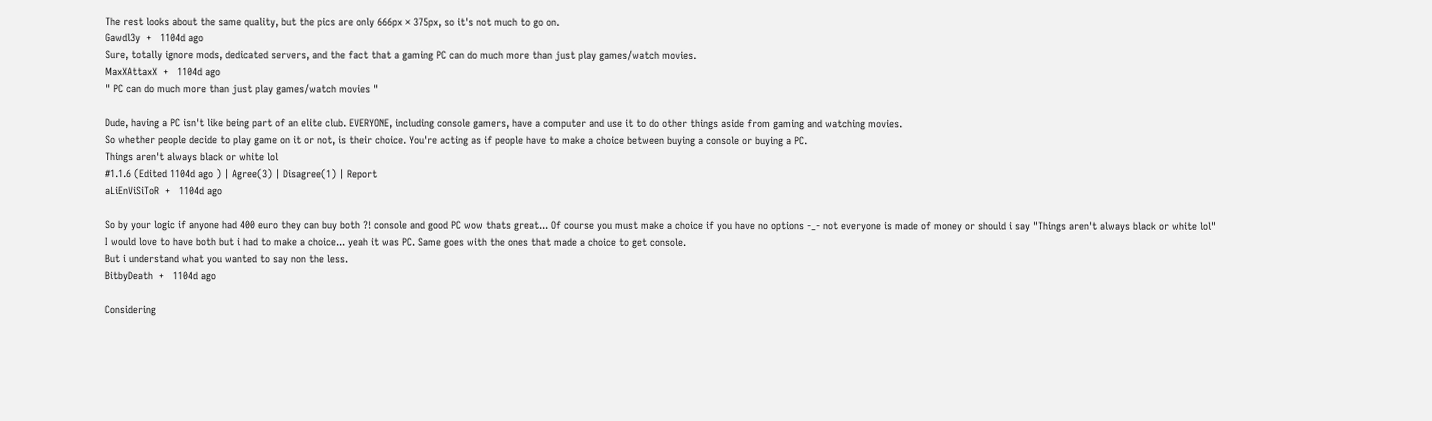The rest looks about the same quality, but the pics are only 666px × 375px, so it's not much to go on.
Gawdl3y  +   1104d ago
Sure, totally ignore mods, dedicated servers, and the fact that a gaming PC can do much more than just play games/watch movies.
MaxXAttaxX  +   1104d ago
" PC can do much more than just play games/watch movies "

Dude, having a PC isn't like being part of an elite club. EVERYONE, including console gamers, have a computer and use it to do other things aside from gaming and watching movies.
So whether people decide to play game on it or not, is their choice. You're acting as if people have to make a choice between buying a console or buying a PC.
Things aren't always black or white lol
#1.1.6 (Edited 1104d ago ) | Agree(3) | Disagree(1) | Report
aLiEnViSiToR  +   1104d ago

So by your logic if anyone had 400 euro they can buy both ?! console and good PC wow thats great... Of course you must make a choice if you have no options -_- not everyone is made of money or should i say "Things aren't always black or white lol"
I would love to have both but i had to make a choice... yeah it was PC. Same goes with the ones that made a choice to get console.
But i understand what you wanted to say non the less.
BitbyDeath  +   1104d ago

Considering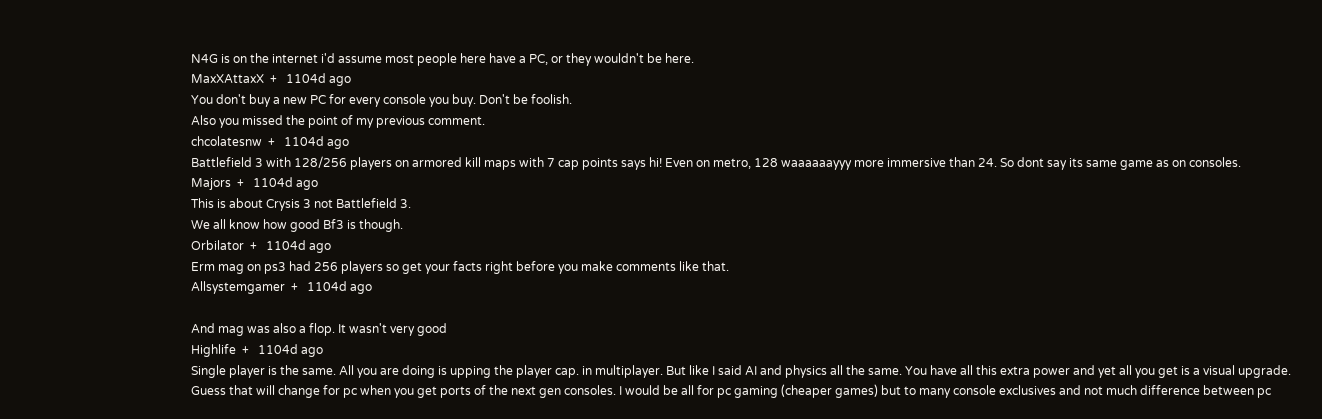N4G is on the internet i'd assume most people here have a PC, or they wouldn't be here.
MaxXAttaxX  +   1104d ago
You don't buy a new PC for every console you buy. Don't be foolish.
Also you missed the point of my previous comment.
chcolatesnw  +   1104d ago
Battlefield 3 with 128/256 players on armored kill maps with 7 cap points says hi! Even on metro, 128 waaaaaayyy more immersive than 24. So dont say its same game as on consoles.
Majors  +   1104d ago
This is about Crysis 3 not Battlefield 3.
We all know how good Bf3 is though.
Orbilator  +   1104d ago
Erm mag on ps3 had 256 players so get your facts right before you make comments like that.
Allsystemgamer  +   1104d ago

And mag was also a flop. It wasn't very good
Highlife  +   1104d ago
Single player is the same. All you are doing is upping the player cap. in multiplayer. But like I said AI and physics all the same. You have all this extra power and yet all you get is a visual upgrade. Guess that will change for pc when you get ports of the next gen consoles. I would be all for pc gaming (cheaper games) but to many console exclusives and not much difference between pc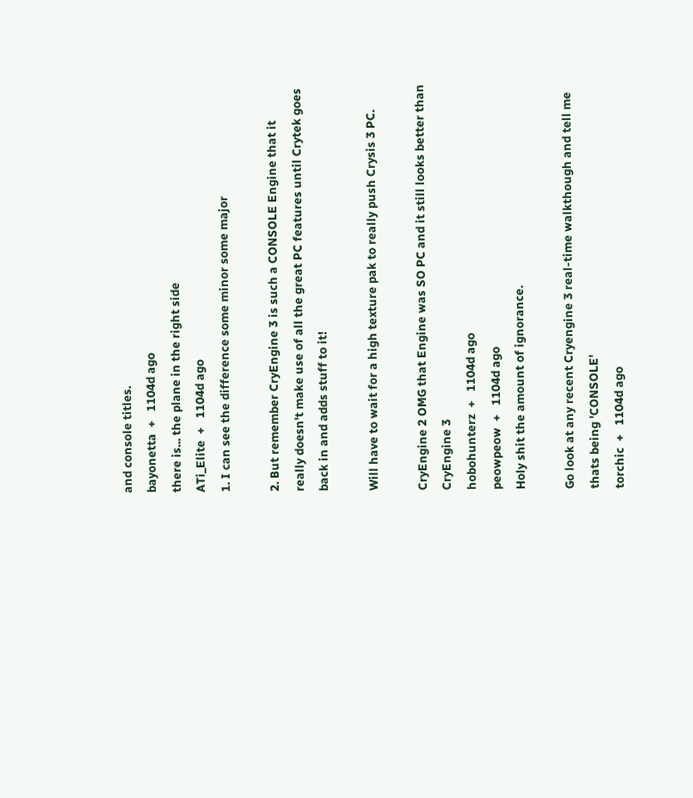and console titles.
bayonetta  +   1104d ago
there is... the plane in the right side
ATi_Elite  +   1104d ago
1. I can see the difference some minor some major

2. But remember CryEngine 3 is such a CONSOLE Engine that it really doesn't make use of all the great PC features until Crytek goes back in and adds stuff to it!

Will have to wait for a high texture pak to really push Crysis 3 PC.

CryEngine 2 OMG that Engine was SO PC and it still looks better than CryEngine 3
hobohunterz  +   1104d ago
peowpeow  +   1104d ago
Holy shit the amount of ignorance.

Go look at any recent Cryengine 3 real-time walkthough and tell me thats being 'CONSOLE'
torchic  +   1104d ago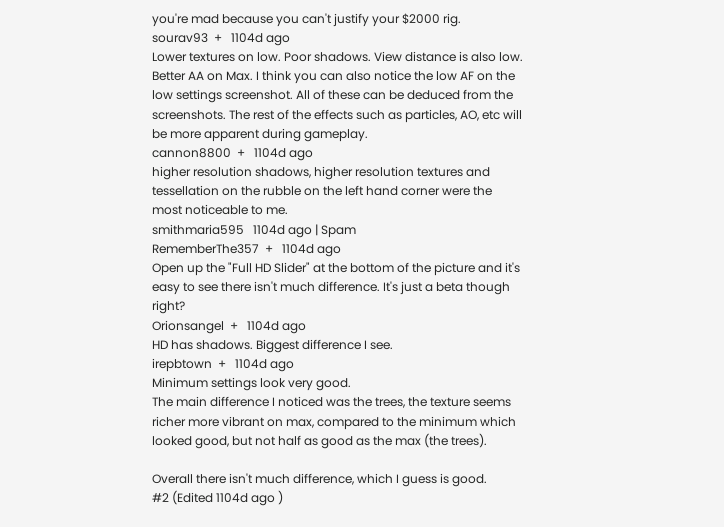you're mad because you can't justify your $2000 rig.
sourav93  +   1104d ago
Lower textures on low. Poor shadows. View distance is also low. Better AA on Max. I think you can also notice the low AF on the low settings screenshot. All of these can be deduced from the screenshots. The rest of the effects such as particles, AO, etc will be more apparent during gameplay.
cannon8800  +   1104d ago
higher resolution shadows, higher resolution textures and tessellation on the rubble on the left hand corner were the most noticeable to me.
smithmaria595   1104d ago | Spam
RememberThe357  +   1104d ago
Open up the "Full HD Slider" at the bottom of the picture and it's easy to see there isn't much difference. It's just a beta though right?
Orionsangel  +   1104d ago
HD has shadows. Biggest difference I see.
irepbtown  +   1104d ago
Minimum settings look very good.
The main difference I noticed was the trees, the texture seems richer more vibrant on max, compared to the minimum which looked good, but not half as good as the max (the trees).

Overall there isn't much difference, which I guess is good.
#2 (Edited 1104d ago )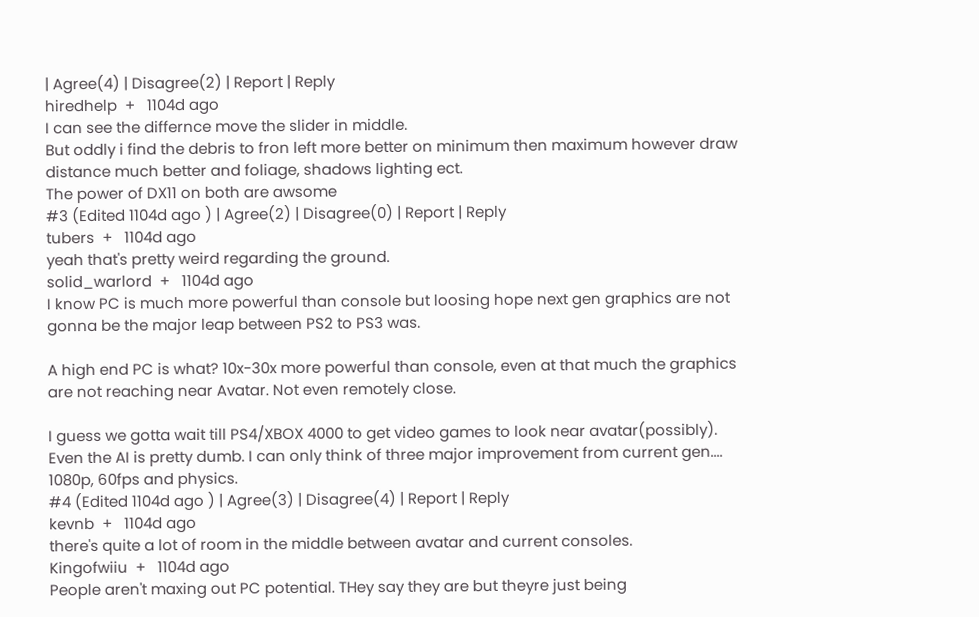| Agree(4) | Disagree(2) | Report | Reply
hiredhelp  +   1104d ago
I can see the differnce move the slider in middle.
But oddly i find the debris to fron left more better on minimum then maximum however draw distance much better and foliage, shadows lighting ect.
The power of DX11 on both are awsome
#3 (Edited 1104d ago ) | Agree(2) | Disagree(0) | Report | Reply
tubers  +   1104d ago
yeah that's pretty weird regarding the ground.
solid_warlord  +   1104d ago
I know PC is much more powerful than console but loosing hope next gen graphics are not gonna be the major leap between PS2 to PS3 was.

A high end PC is what? 10x-30x more powerful than console, even at that much the graphics are not reaching near Avatar. Not even remotely close.

I guess we gotta wait till PS4/XBOX 4000 to get video games to look near avatar(possibly). Even the AI is pretty dumb. I can only think of three major improvement from current gen.... 1080p, 60fps and physics.
#4 (Edited 1104d ago ) | Agree(3) | Disagree(4) | Report | Reply
kevnb  +   1104d ago
there's quite a lot of room in the middle between avatar and current consoles.
Kingofwiiu  +   1104d ago
People aren't maxing out PC potential. THey say they are but theyre just being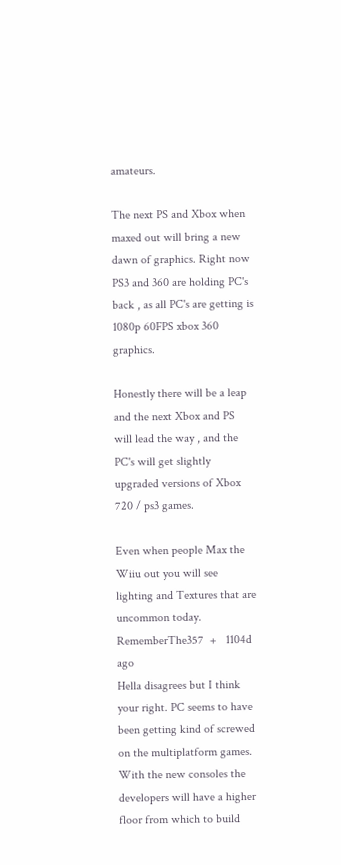amateurs.

The next PS and Xbox when maxed out will bring a new dawn of graphics. Right now PS3 and 360 are holding PC's back , as all PC's are getting is 1080p 60FPS xbox 360 graphics.

Honestly there will be a leap and the next Xbox and PS will lead the way , and the PC's will get slightly upgraded versions of Xbox 720 / ps3 games.

Even when people Max the Wiiu out you will see lighting and Textures that are uncommon today.
RememberThe357  +   1104d ago
Hella disagrees but I think your right. PC seems to have been getting kind of screwed on the multiplatform games. With the new consoles the developers will have a higher floor from which to build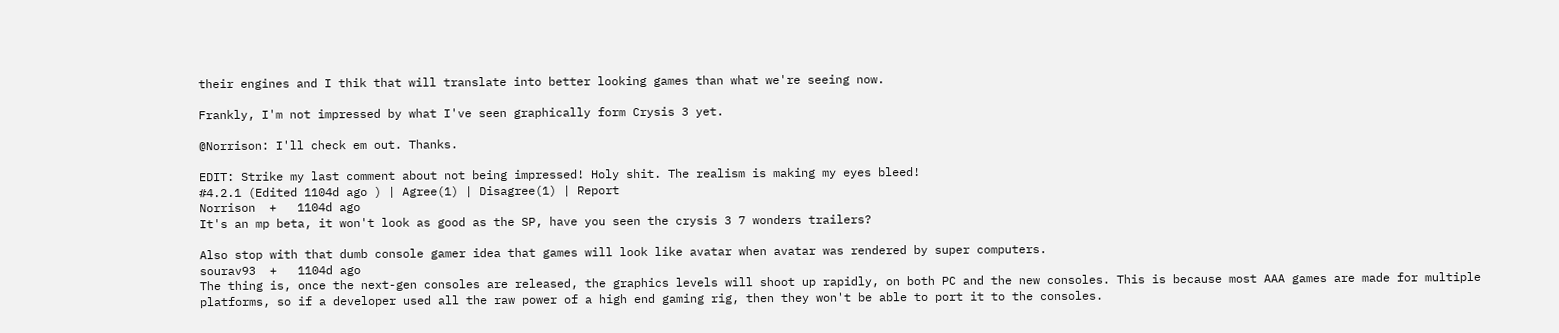their engines and I thik that will translate into better looking games than what we're seeing now.

Frankly, I'm not impressed by what I've seen graphically form Crysis 3 yet.

@Norrison: I'll check em out. Thanks.

EDIT: Strike my last comment about not being impressed! Holy shit. The realism is making my eyes bleed!
#4.2.1 (Edited 1104d ago ) | Agree(1) | Disagree(1) | Report
Norrison  +   1104d ago
It's an mp beta, it won't look as good as the SP, have you seen the crysis 3 7 wonders trailers?

Also stop with that dumb console gamer idea that games will look like avatar when avatar was rendered by super computers.
sourav93  +   1104d ago
The thing is, once the next-gen consoles are released, the graphics levels will shoot up rapidly, on both PC and the new consoles. This is because most AAA games are made for multiple platforms, so if a developer used all the raw power of a high end gaming rig, then they won't be able to port it to the consoles.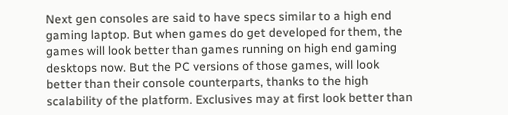Next gen consoles are said to have specs similar to a high end gaming laptop. But when games do get developed for them, the games will look better than games running on high end gaming desktops now. But the PC versions of those games, will look better than their console counterparts, thanks to the high scalability of the platform. Exclusives may at first look better than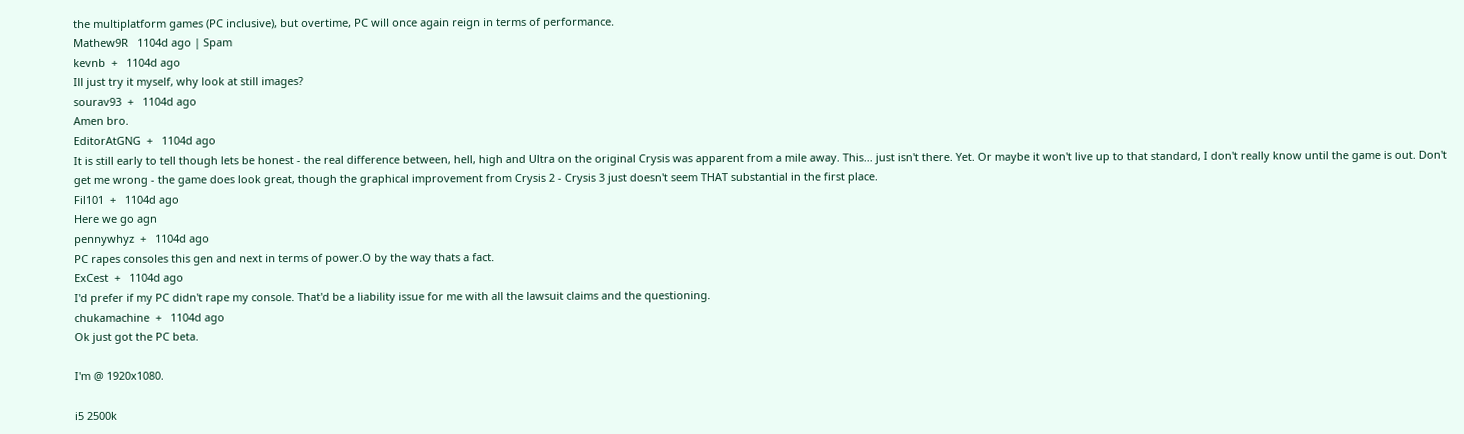the multiplatform games (PC inclusive), but overtime, PC will once again reign in terms of performance.
Mathew9R   1104d ago | Spam
kevnb  +   1104d ago
Ill just try it myself, why look at still images?
sourav93  +   1104d ago
Amen bro.
EditorAtGNG  +   1104d ago
It is still early to tell though lets be honest - the real difference between, hell, high and Ultra on the original Crysis was apparent from a mile away. This... just isn't there. Yet. Or maybe it won't live up to that standard, I don't really know until the game is out. Don't get me wrong - the game does look great, though the graphical improvement from Crysis 2 - Crysis 3 just doesn't seem THAT substantial in the first place.
Fil101  +   1104d ago
Here we go agn
pennywhyz  +   1104d ago
PC rapes consoles this gen and next in terms of power.O by the way thats a fact.
ExCest  +   1104d ago
I'd prefer if my PC didn't rape my console. That'd be a liability issue for me with all the lawsuit claims and the questioning.
chukamachine  +   1104d ago
Ok just got the PC beta.

I'm @ 1920x1080.

i5 2500k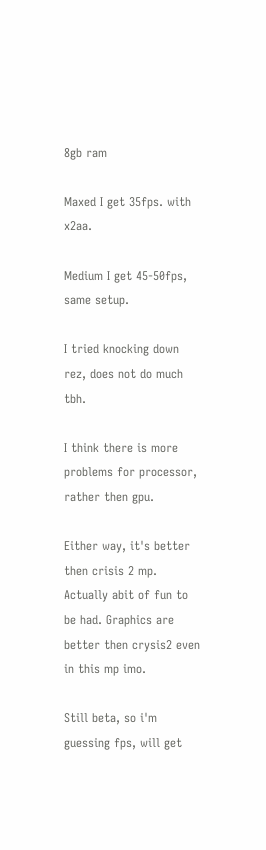8gb ram

Maxed I get 35fps. with x2aa.

Medium I get 45-50fps, same setup.

I tried knocking down rez, does not do much tbh.

I think there is more problems for processor, rather then gpu.

Either way, it's better then crisis 2 mp. Actually abit of fun to be had. Graphics are better then crysis2 even in this mp imo.

Still beta, so i'm guessing fps, will get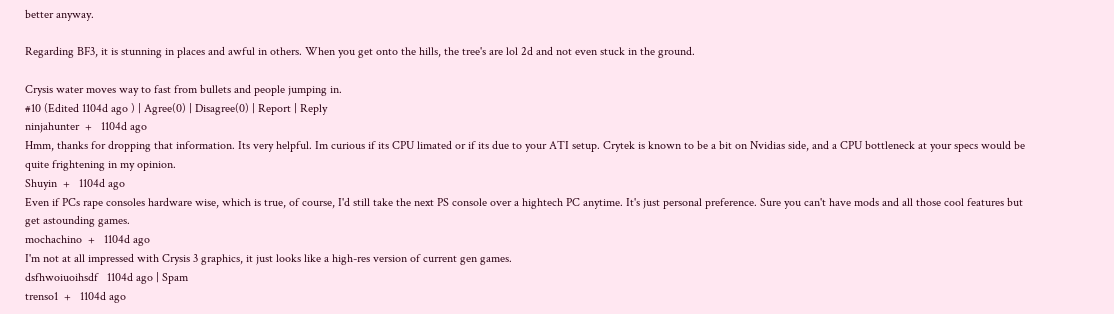better anyway.

Regarding BF3, it is stunning in places and awful in others. When you get onto the hills, the tree's are lol 2d and not even stuck in the ground.

Crysis water moves way to fast from bullets and people jumping in.
#10 (Edited 1104d ago ) | Agree(0) | Disagree(0) | Report | Reply
ninjahunter  +   1104d ago
Hmm, thanks for dropping that information. Its very helpful. Im curious if its CPU limated or if its due to your ATI setup. Crytek is known to be a bit on Nvidias side, and a CPU bottleneck at your specs would be quite frightening in my opinion.
Shuyin  +   1104d ago
Even if PCs rape consoles hardware wise, which is true, of course, I'd still take the next PS console over a hightech PC anytime. It's just personal preference. Sure you can't have mods and all those cool features but get astounding games.
mochachino  +   1104d ago
I'm not at all impressed with Crysis 3 graphics, it just looks like a high-res version of current gen games.
dsfhwoiuoihsdf   1104d ago | Spam
trenso1  +   1104d ago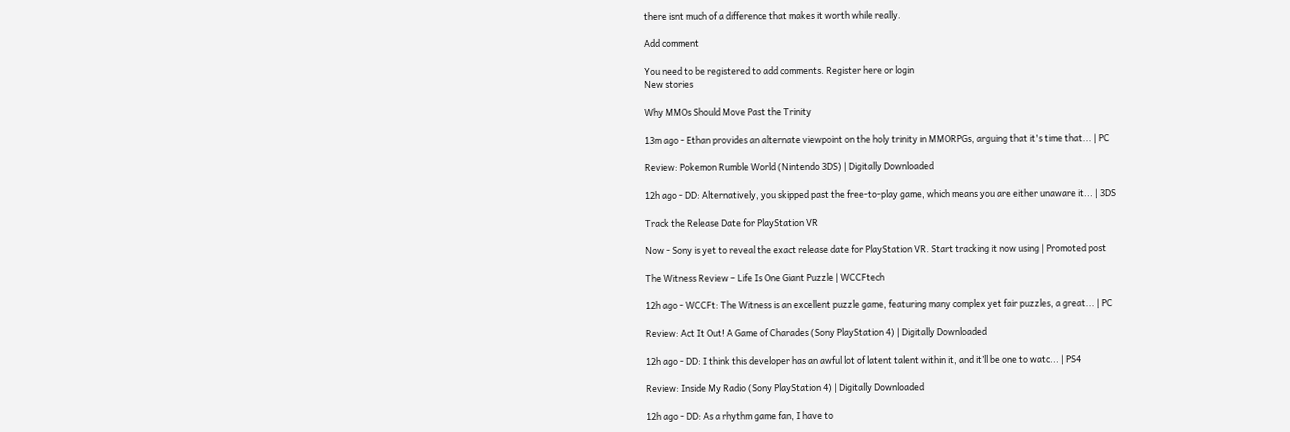there isnt much of a difference that makes it worth while really.

Add comment

You need to be registered to add comments. Register here or login
New stories

Why MMOs Should Move Past the Trinity

13m ago - Ethan provides an alternate viewpoint on the holy trinity in MMORPGs, arguing that it's time that... | PC

Review: Pokemon Rumble World (Nintendo 3DS) | Digitally Downloaded

12h ago - DD: Alternatively, you skipped past the free-to-play game, which means you are either unaware it... | 3DS

Track the Release Date for PlayStation VR

Now - Sony is yet to reveal the exact release date for PlayStation VR. Start tracking it now using | Promoted post

The Witness Review – Life Is One Giant Puzzle | WCCFtech

12h ago - WCCFt: The Witness is an excellent puzzle game, featuring many complex yet fair puzzles, a great... | PC

Review: Act It Out! A Game of Charades (Sony PlayStation 4) | Digitally Downloaded

12h ago - DD: I think this developer has an awful lot of latent talent within it, and it’ll be one to watc... | PS4

Review: Inside My Radio (Sony PlayStation 4) | Digitally Downloaded

12h ago - DD: As a rhythm game fan, I have to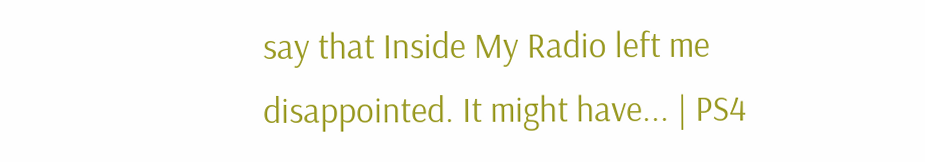say that Inside My Radio left me disappointed. It might have... | PS4